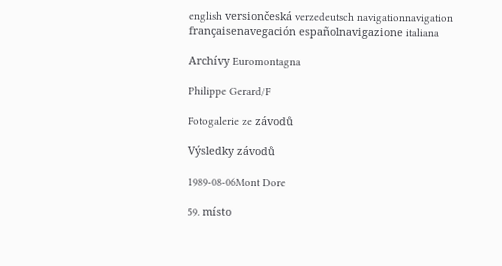english versiončeská verzedeutsch navigationnavigation françaisenavegación españolnavigazione italiana

Archívy Euromontagna

Philippe Gerard/F

Fotogalerie ze závodů

Výsledky závodů

1989-08-06Mont Dore

59. místo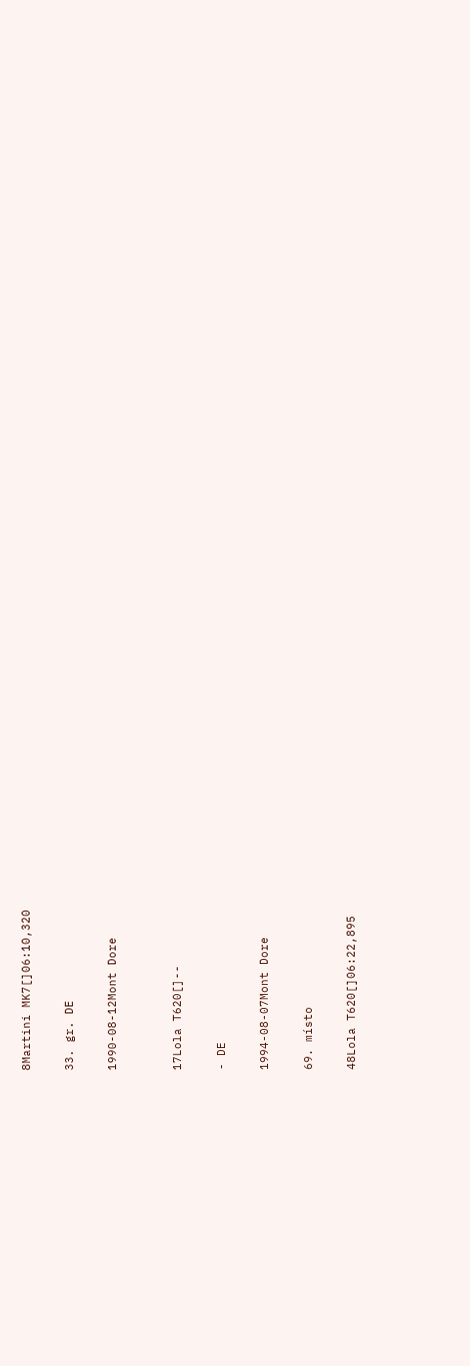8Martini MK7[]06:10,320

33. gr. DE

1990-08-12Mont Dore


17Lola T620[]--

- DE

1994-08-07Mont Dore

69. místo

48Lola T620[]06:22,895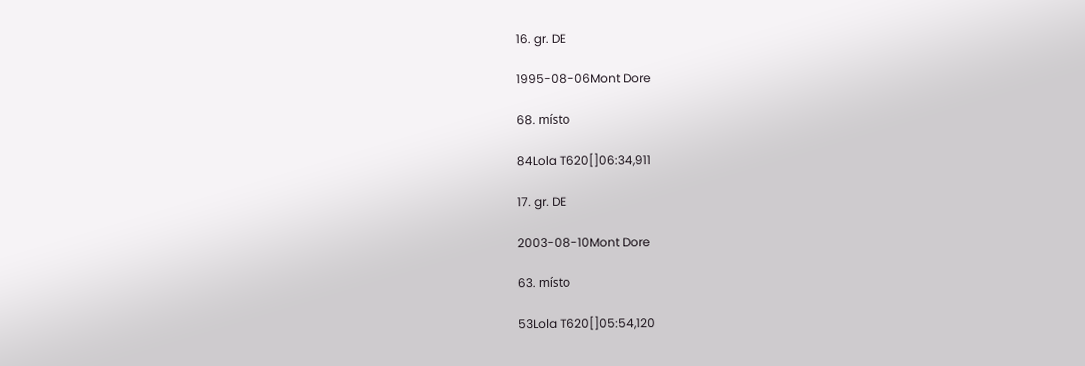16. gr. DE

1995-08-06Mont Dore

68. místo

84Lola T620[]06:34,911

17. gr. DE

2003-08-10Mont Dore

63. místo

53Lola T620[]05:54,120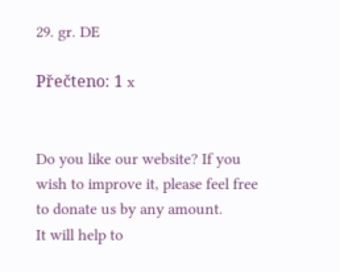29. gr. DE

Přečteno: 1 x


Do you like our website? If you wish to improve it, please feel free to donate us by any amount.
It will help to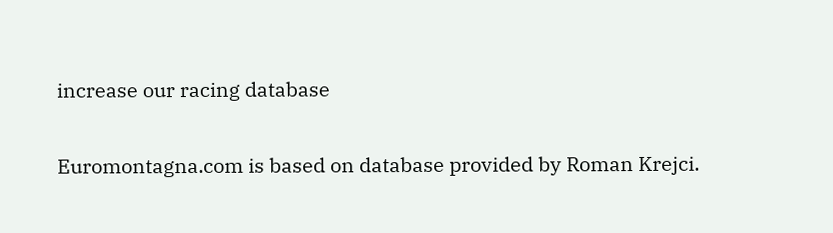increase our racing database

Euromontagna.com is based on database provided by Roman Krejci.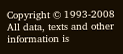Copyright © 1993-2008
All data, texts and other information is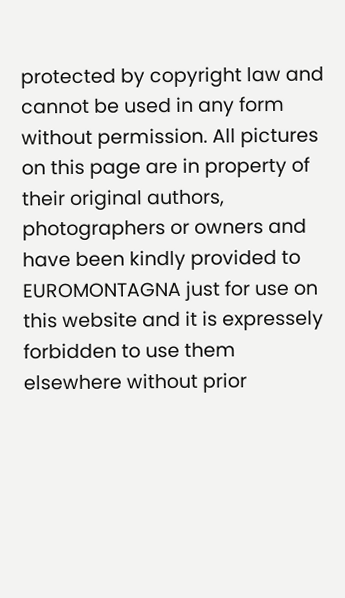protected by copyright law and cannot be used in any form without permission. All pictures on this page are in property of their original authors, photographers or owners and have been kindly provided to EUROMONTAGNA just for use on this website and it is expressely forbidden to use them elsewhere without prior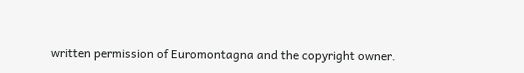written permission of Euromontagna and the copyright owner.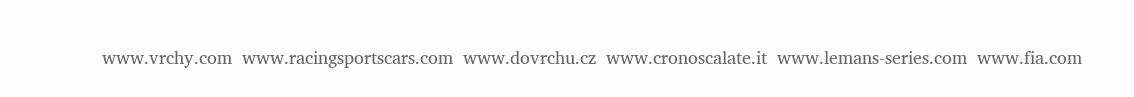www.vrchy.com  www.racingsportscars.com  www.dovrchu.cz  www.cronoscalate.it  www.lemans-series.com  www.fia.com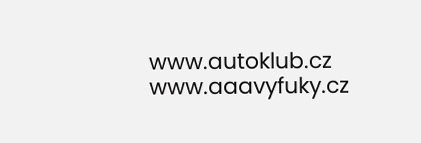www.autoklub.cz  www.aaavyfuky.cz